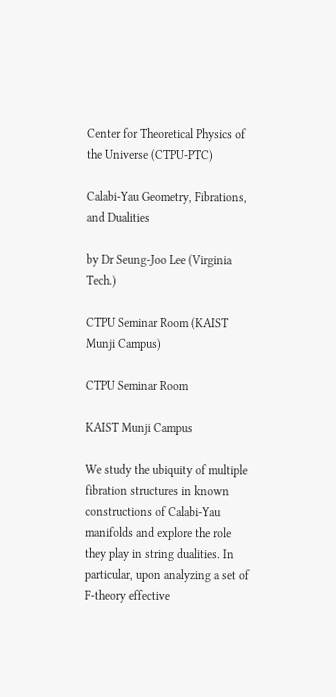Center for Theoretical Physics of the Universe (CTPU-PTC)

Calabi-Yau Geometry, Fibrations, and Dualities

by Dr Seung-Joo Lee (Virginia Tech.)

CTPU Seminar Room (KAIST Munji Campus)

CTPU Seminar Room

KAIST Munji Campus

We study the ubiquity of multiple fibration structures in known constructions of Calabi-Yau manifolds and explore the role they play in string dualities. In particular, upon analyzing a set of F-theory effective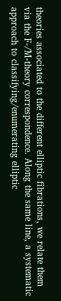theories associated to the different elliptic fibrations, we relate them via the F-/M-theory correspondence. Along the same line, a systematic approach to classifying/enumerating elliptic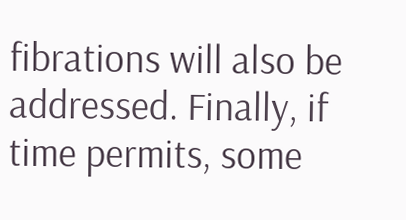fibrations will also be addressed. Finally, if time permits, some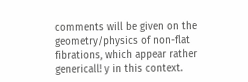comments will be given on the geometry/physics of non-flat fibrations, which appear rather genericall! y in this context.